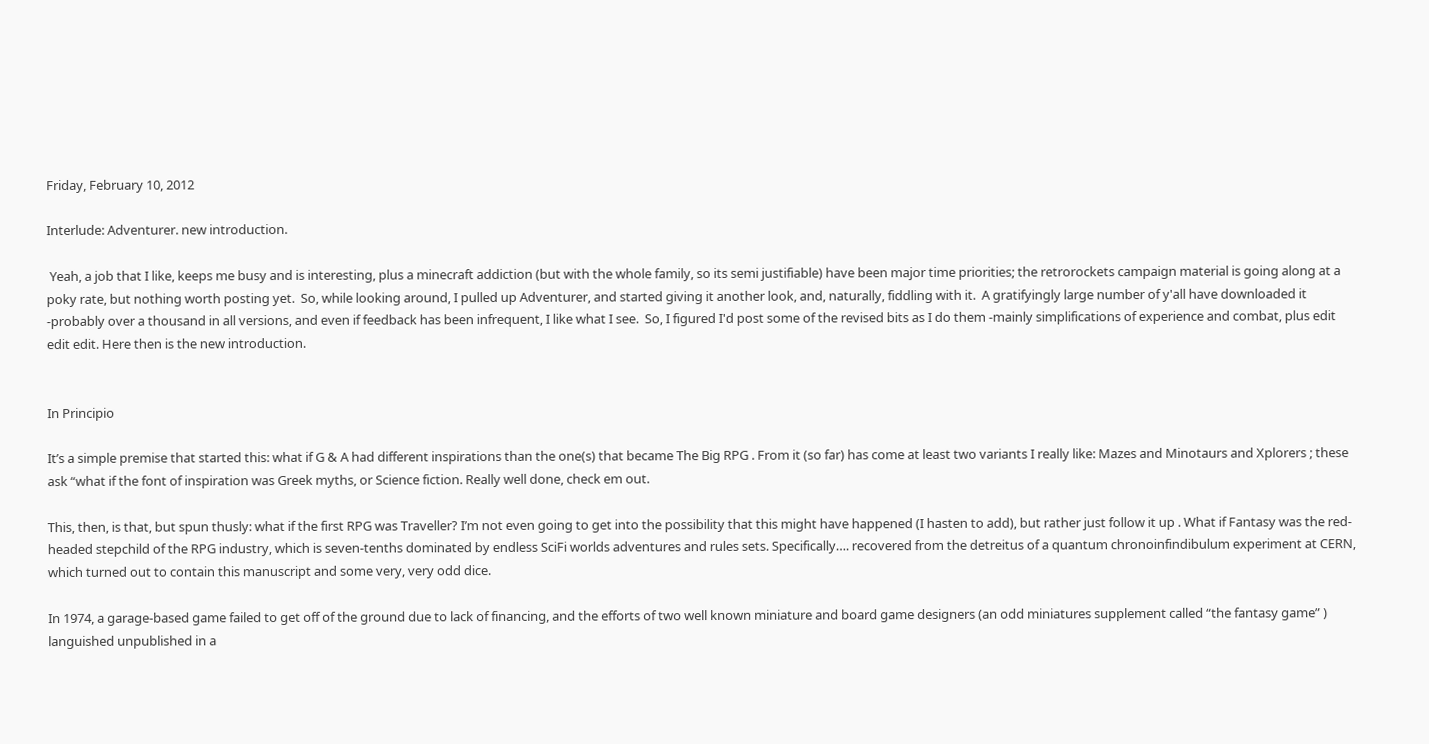Friday, February 10, 2012

Interlude: Adventurer. new introduction.

 Yeah, a job that I like, keeps me busy and is interesting, plus a minecraft addiction (but with the whole family, so its semi justifiable) have been major time priorities; the retrorockets campaign material is going along at a poky rate, but nothing worth posting yet.  So, while looking around, I pulled up Adventurer, and started giving it another look, and, naturally, fiddling with it.  A gratifyingly large number of y'all have downloaded it -probably over a thousand in all versions, and even if feedback has been infrequent, I like what I see.  So, I figured I'd post some of the revised bits as I do them -mainly simplifications of experience and combat, plus edit edit edit. Here then is the new introduction.


In Principio

It’s a simple premise that started this: what if G & A had different inspirations than the one(s) that became The Big RPG . From it (so far) has come at least two variants I really like: Mazes and Minotaurs and Xplorers ; these ask “what if the font of inspiration was Greek myths, or Science fiction. Really well done, check em out.

This, then, is that, but spun thusly: what if the first RPG was Traveller? I’m not even going to get into the possibility that this might have happened (I hasten to add), but rather just follow it up . What if Fantasy was the red-headed stepchild of the RPG industry, which is seven-tenths dominated by endless SciFi worlds adventures and rules sets. Specifically…. recovered from the detreitus of a quantum chronoinfindibulum experiment at CERN, which turned out to contain this manuscript and some very, very odd dice.

In 1974, a garage-based game failed to get off of the ground due to lack of financing, and the efforts of two well known miniature and board game designers (an odd miniatures supplement called “the fantasy game” ) languished unpublished in a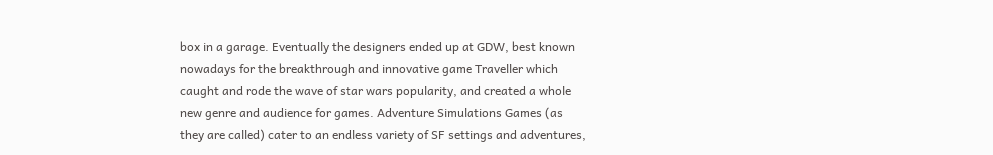box in a garage. Eventually the designers ended up at GDW, best known nowadays for the breakthrough and innovative game Traveller which caught and rode the wave of star wars popularity, and created a whole new genre and audience for games. Adventure Simulations Games (as they are called) cater to an endless variety of SF settings and adventures,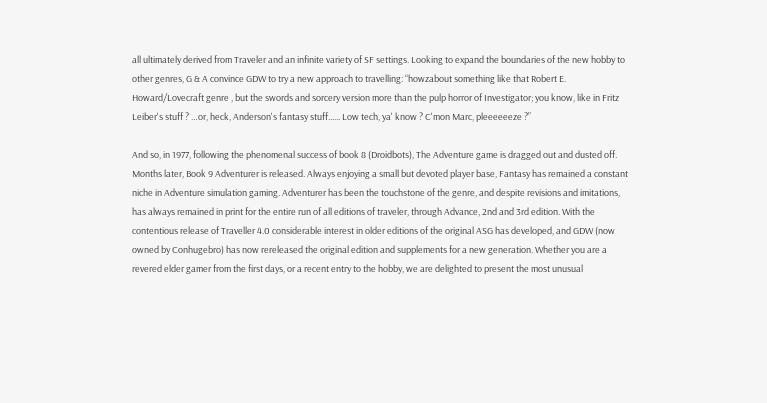all ultimately derived from Traveler and an infinite variety of SF settings. Looking to expand the boundaries of the new hobby to other genres, G & A convince GDW to try a new approach to travelling: “howzabout something like that Robert E. Howard/Lovecraft genre , but the swords and sorcery version more than the pulp horror of Investigator; you know, like in Fritz Leiber's stuff ? …or, heck, Anderson's fantasy stuff...... Low tech, ya' know ? C'mon Marc, pleeeeeeze ?”

And so, in 1977, following the phenomenal success of book 8 (Droidbots), The Adventure game is dragged out and dusted off. Months later, Book 9 Adventurer is released. Always enjoying a small but devoted player base, Fantasy has remained a constant niche in Adventure simulation gaming. Adventurer has been the touchstone of the genre, and despite revisions and imitations, has always remained in print for the entire run of all editions of traveler, through Advance, 2nd and 3rd edition. With the contentious release of Traveller 4.0 considerable interest in older editions of the original ASG has developed, and GDW (now owned by Conhugebro) has now rereleased the original edition and supplements for a new generation. Whether you are a revered elder gamer from the first days, or a recent entry to the hobby, we are delighted to present the most unusual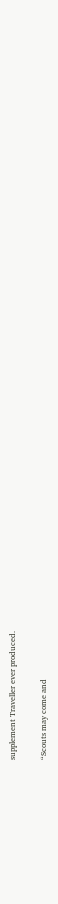supplement Traveller ever produced.

“Scouts may come and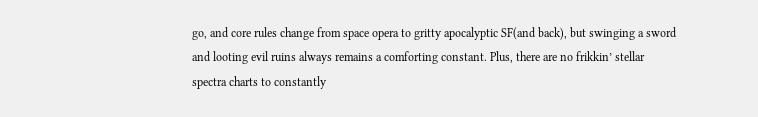go, and core rules change from space opera to gritty apocalyptic SF(and back), but swinging a sword and looting evil ruins always remains a comforting constant. Plus, there are no frikkin’ stellar spectra charts to constantly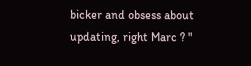bicker and obsess about updating, right Marc ? "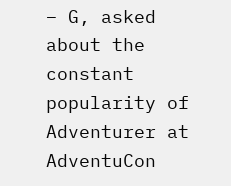– G, asked about the constant popularity of Adventurer at AdventuCon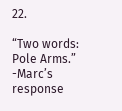22.

“Two words: Pole Arms.”
-Marc’s response